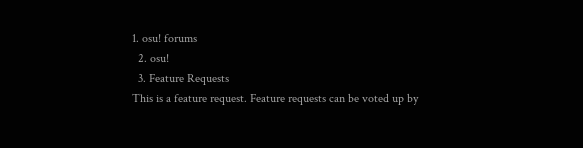1. osu! forums
  2. osu!
  3. Feature Requests
This is a feature request. Feature requests can be voted up by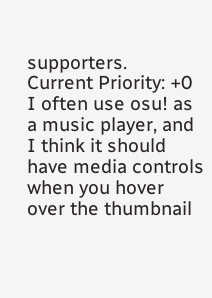supporters.
Current Priority: +0
I often use osu! as a music player, and I think it should have media controls when you hover over the thumbnail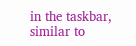in the taskbar, similar to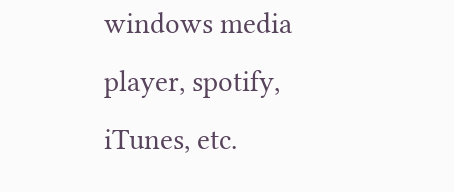windows media player, spotify, iTunes, etc.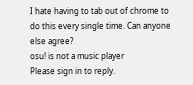I hate having to tab out of chrome to do this every single time. Can anyone else agree?
osu! is not a music player
Please sign in to reply.